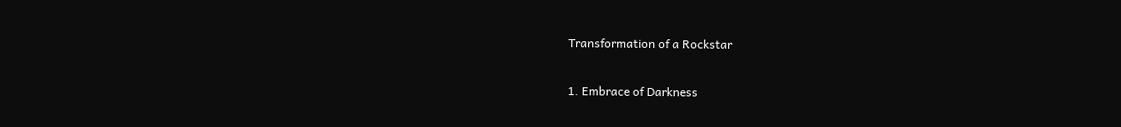Transformation of a Rockstar

1. Embrace of Darkness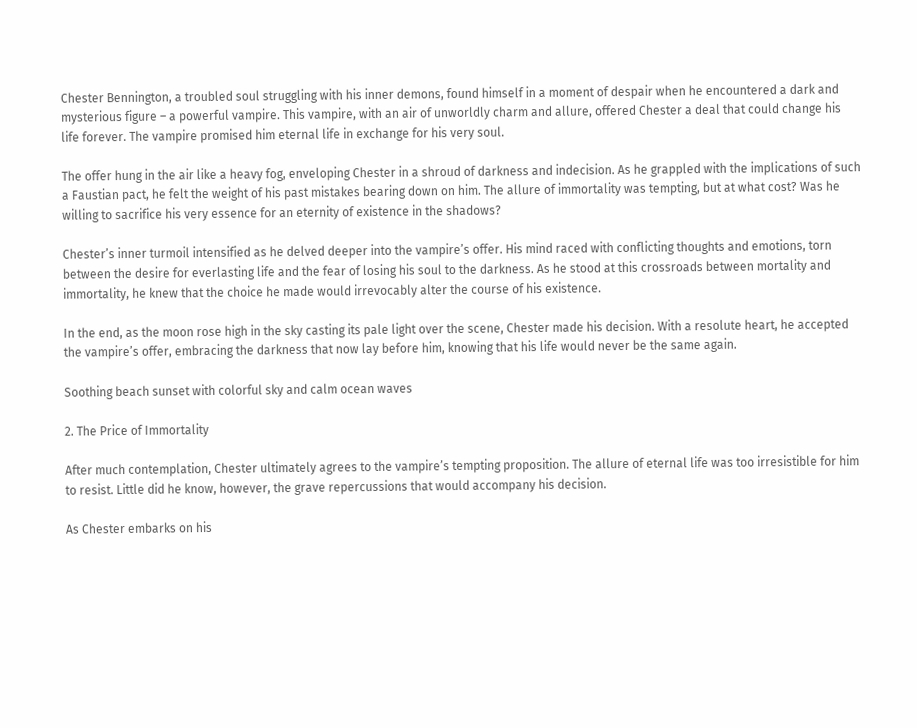Chester Bennington, a troubled soul struggling with his inner demons, found himself in a moment of despair when he encountered a dark and mysterious figure – a powerful vampire. This vampire, with an air of unworldly charm and allure, offered Chester a deal that could change his life forever. The vampire promised him eternal life in exchange for his very soul.

The offer hung in the air like a heavy fog, enveloping Chester in a shroud of darkness and indecision. As he grappled with the implications of such a Faustian pact, he felt the weight of his past mistakes bearing down on him. The allure of immortality was tempting, but at what cost? Was he willing to sacrifice his very essence for an eternity of existence in the shadows?

Chester’s inner turmoil intensified as he delved deeper into the vampire’s offer. His mind raced with conflicting thoughts and emotions, torn between the desire for everlasting life and the fear of losing his soul to the darkness. As he stood at this crossroads between mortality and immortality, he knew that the choice he made would irrevocably alter the course of his existence.

In the end, as the moon rose high in the sky casting its pale light over the scene, Chester made his decision. With a resolute heart, he accepted the vampire’s offer, embracing the darkness that now lay before him, knowing that his life would never be the same again.

Soothing beach sunset with colorful sky and calm ocean waves

2. The Price of Immortality

After much contemplation, Chester ultimately agrees to the vampire’s tempting proposition. The allure of eternal life was too irresistible for him to resist. Little did he know, however, the grave repercussions that would accompany his decision.

As Chester embarks on his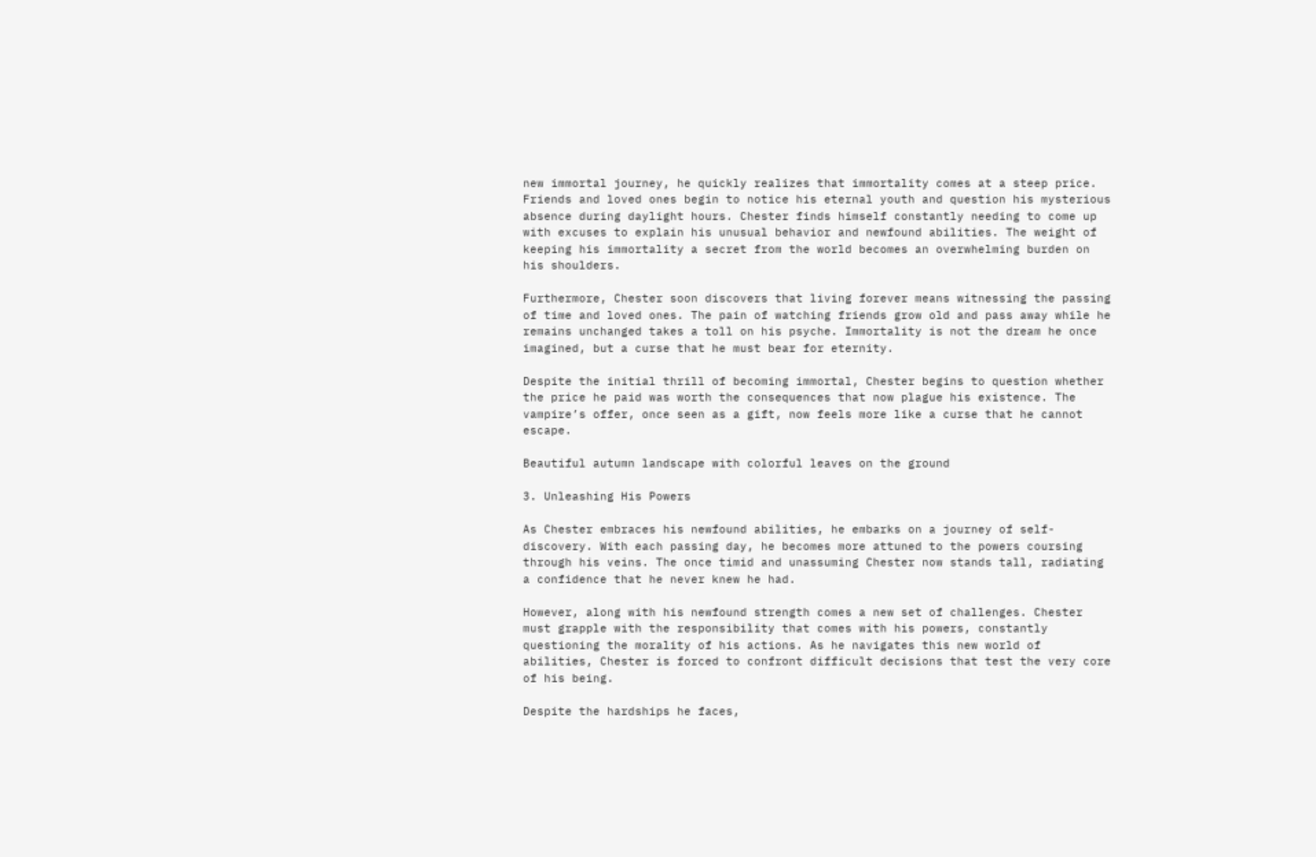new immortal journey, he quickly realizes that immortality comes at a steep price. Friends and loved ones begin to notice his eternal youth and question his mysterious absence during daylight hours. Chester finds himself constantly needing to come up with excuses to explain his unusual behavior and newfound abilities. The weight of keeping his immortality a secret from the world becomes an overwhelming burden on his shoulders.

Furthermore, Chester soon discovers that living forever means witnessing the passing of time and loved ones. The pain of watching friends grow old and pass away while he remains unchanged takes a toll on his psyche. Immortality is not the dream he once imagined, but a curse that he must bear for eternity.

Despite the initial thrill of becoming immortal, Chester begins to question whether the price he paid was worth the consequences that now plague his existence. The vampire’s offer, once seen as a gift, now feels more like a curse that he cannot escape.

Beautiful autumn landscape with colorful leaves on the ground

3. Unleashing His Powers

As Chester embraces his newfound abilities, he embarks on a journey of self-discovery. With each passing day, he becomes more attuned to the powers coursing through his veins. The once timid and unassuming Chester now stands tall, radiating a confidence that he never knew he had.

However, along with his newfound strength comes a new set of challenges. Chester must grapple with the responsibility that comes with his powers, constantly questioning the morality of his actions. As he navigates this new world of abilities, Chester is forced to confront difficult decisions that test the very core of his being.

Despite the hardships he faces,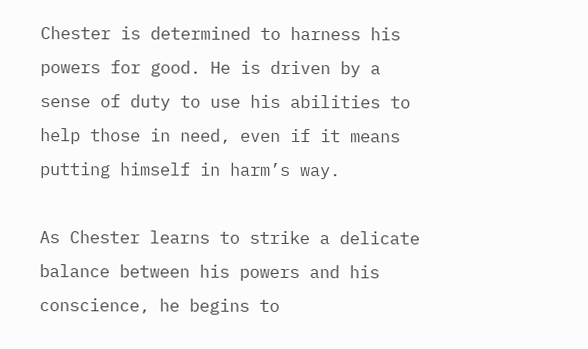Chester is determined to harness his powers for good. He is driven by a sense of duty to use his abilities to help those in need, even if it means putting himself in harm’s way.

As Chester learns to strike a delicate balance between his powers and his conscience, he begins to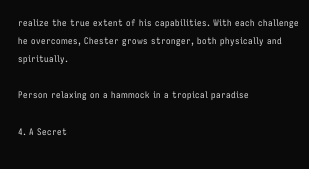realize the true extent of his capabilities. With each challenge he overcomes, Chester grows stronger, both physically and spiritually.

Person relaxing on a hammock in a tropical paradise

4. A Secret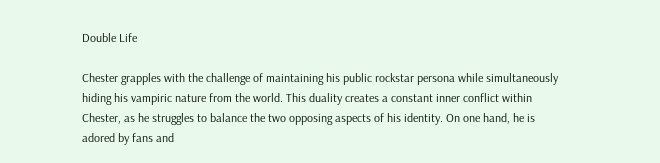Double Life

Chester grapples with the challenge of maintaining his public rockstar persona while simultaneously hiding his vampiric nature from the world. This duality creates a constant inner conflict within Chester, as he struggles to balance the two opposing aspects of his identity. On one hand, he is adored by fans and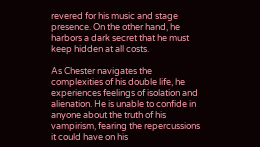revered for his music and stage presence. On the other hand, he harbors a dark secret that he must keep hidden at all costs.

As Chester navigates the complexities of his double life, he experiences feelings of isolation and alienation. He is unable to confide in anyone about the truth of his vampirism, fearing the repercussions it could have on his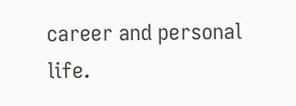career and personal life.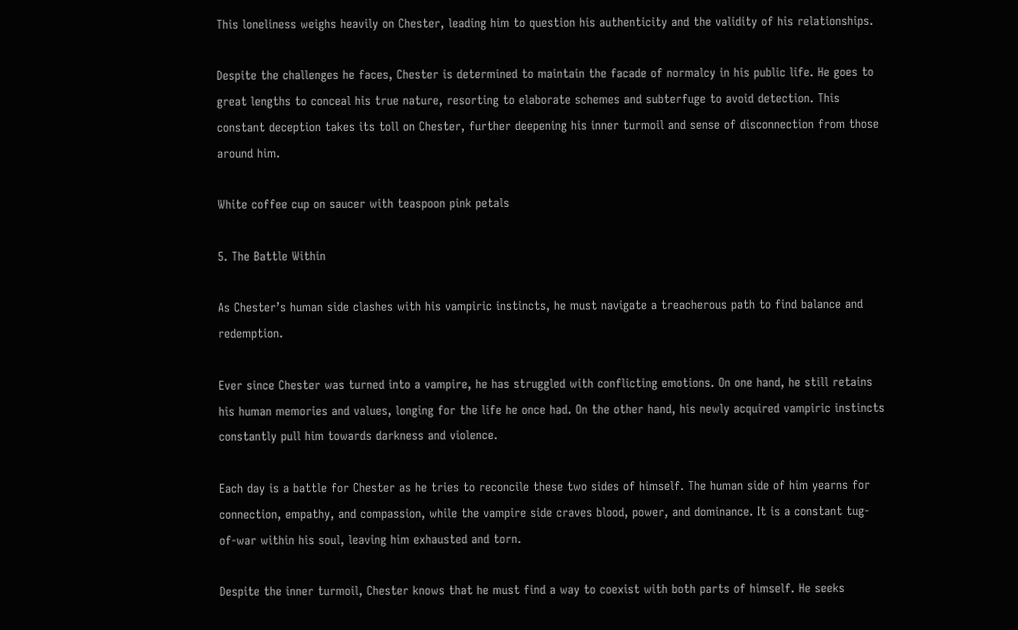This loneliness weighs heavily on Chester, leading him to question his authenticity and the validity of his relationships.

Despite the challenges he faces, Chester is determined to maintain the facade of normalcy in his public life. He goes to great lengths to conceal his true nature, resorting to elaborate schemes and subterfuge to avoid detection. This constant deception takes its toll on Chester, further deepening his inner turmoil and sense of disconnection from those around him.

White coffee cup on saucer with teaspoon pink petals

5. The Battle Within

As Chester’s human side clashes with his vampiric instincts, he must navigate a treacherous path to find balance and redemption.

Ever since Chester was turned into a vampire, he has struggled with conflicting emotions. On one hand, he still retains his human memories and values, longing for the life he once had. On the other hand, his newly acquired vampiric instincts constantly pull him towards darkness and violence.

Each day is a battle for Chester as he tries to reconcile these two sides of himself. The human side of him yearns for connection, empathy, and compassion, while the vampire side craves blood, power, and dominance. It is a constant tug-of-war within his soul, leaving him exhausted and torn.

Despite the inner turmoil, Chester knows that he must find a way to coexist with both parts of himself. He seeks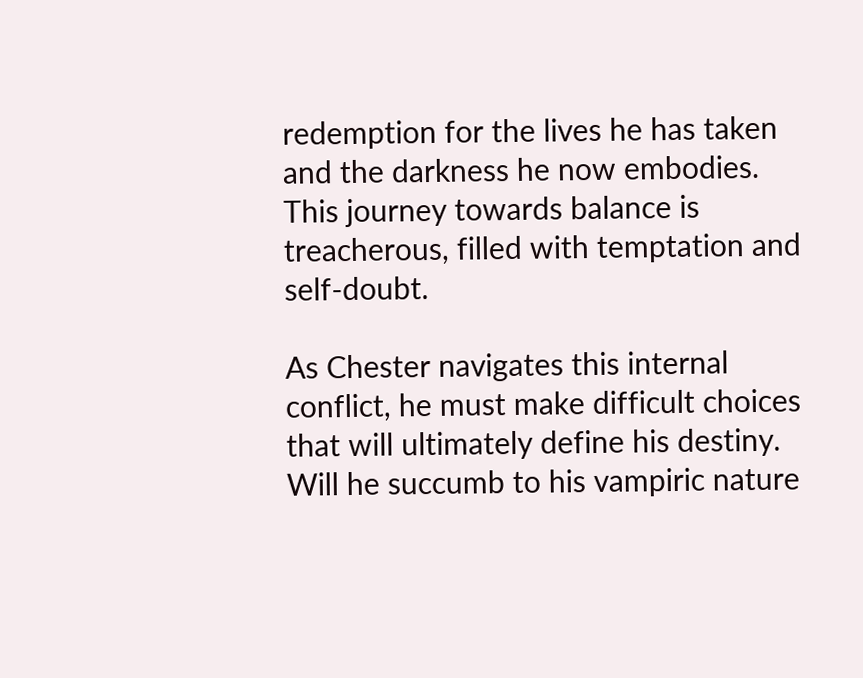redemption for the lives he has taken and the darkness he now embodies. This journey towards balance is treacherous, filled with temptation and self-doubt.

As Chester navigates this internal conflict, he must make difficult choices that will ultimately define his destiny. Will he succumb to his vampiric nature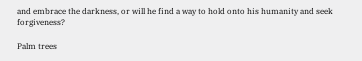and embrace the darkness, or will he find a way to hold onto his humanity and seek forgiveness?

Palm trees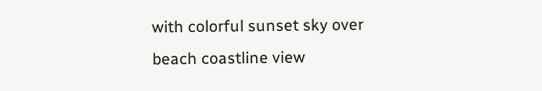with colorful sunset sky over beach coastline view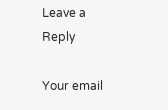Leave a Reply

Your email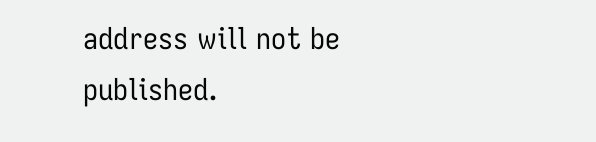address will not be published.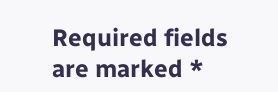Required fields are marked *